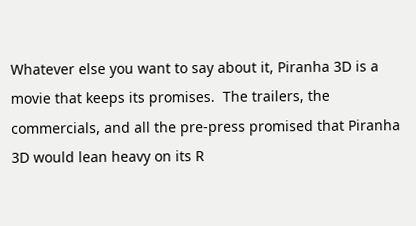Whatever else you want to say about it, Piranha 3D is a movie that keeps its promises.  The trailers, the commercials, and all the pre-press promised that Piranha 3D would lean heavy on its R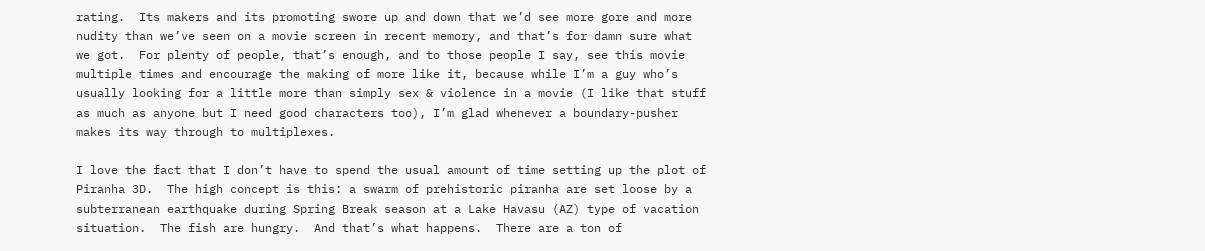rating.  Its makers and its promoting swore up and down that we’d see more gore and more nudity than we’ve seen on a movie screen in recent memory, and that’s for damn sure what we got.  For plenty of people, that’s enough, and to those people I say, see this movie multiple times and encourage the making of more like it, because while I’m a guy who’s usually looking for a little more than simply sex & violence in a movie (I like that stuff as much as anyone but I need good characters too), I’m glad whenever a boundary-pusher makes its way through to multiplexes.

I love the fact that I don’t have to spend the usual amount of time setting up the plot of Piranha 3D.  The high concept is this: a swarm of prehistoric piranha are set loose by a subterranean earthquake during Spring Break season at a Lake Havasu (AZ) type of vacation situation.  The fish are hungry.  And that’s what happens.  There are a ton of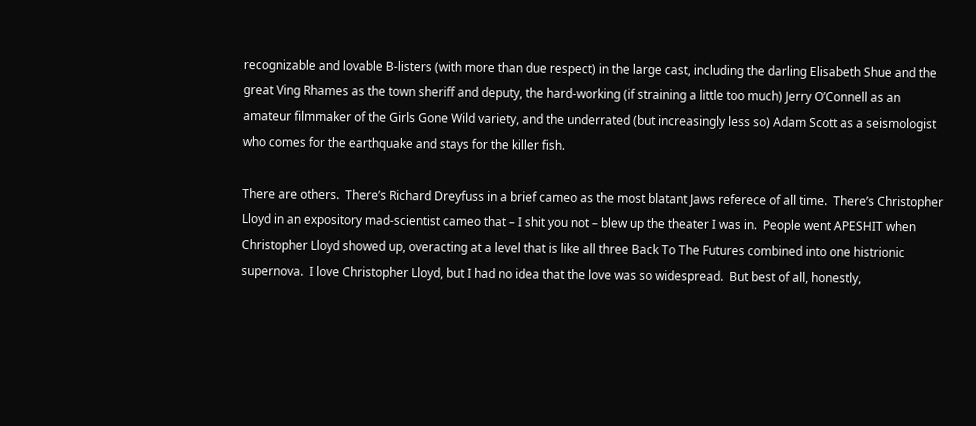recognizable and lovable B-listers (with more than due respect) in the large cast, including the darling Elisabeth Shue and the great Ving Rhames as the town sheriff and deputy, the hard-working (if straining a little too much) Jerry O’Connell as an amateur filmmaker of the Girls Gone Wild variety, and the underrated (but increasingly less so) Adam Scott as a seismologist who comes for the earthquake and stays for the killer fish.

There are others.  There’s Richard Dreyfuss in a brief cameo as the most blatant Jaws referece of all time.  There’s Christopher Lloyd in an expository mad-scientist cameo that – I shit you not – blew up the theater I was in.  People went APESHIT when Christopher Lloyd showed up, overacting at a level that is like all three Back To The Futures combined into one histrionic supernova.  I love Christopher Lloyd, but I had no idea that the love was so widespread.  But best of all, honestly,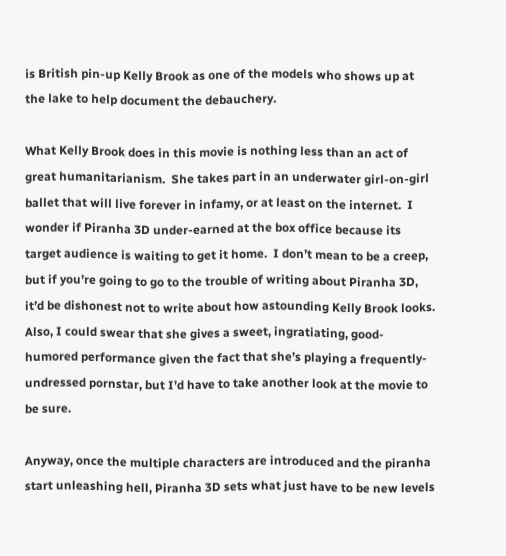is British pin-up Kelly Brook as one of the models who shows up at the lake to help document the debauchery.

What Kelly Brook does in this movie is nothing less than an act of great humanitarianism.  She takes part in an underwater girl-on-girl ballet that will live forever in infamy, or at least on the internet.  I wonder if Piranha 3D under-earned at the box office because its target audience is waiting to get it home.  I don’t mean to be a creep, but if you’re going to go to the trouble of writing about Piranha 3D, it’d be dishonest not to write about how astounding Kelly Brook looks.  Also, I could swear that she gives a sweet, ingratiating, good-humored performance given the fact that she’s playing a frequently-undressed pornstar, but I’d have to take another look at the movie to be sure.

Anyway, once the multiple characters are introduced and the piranha start unleashing hell, Piranha 3D sets what just have to be new levels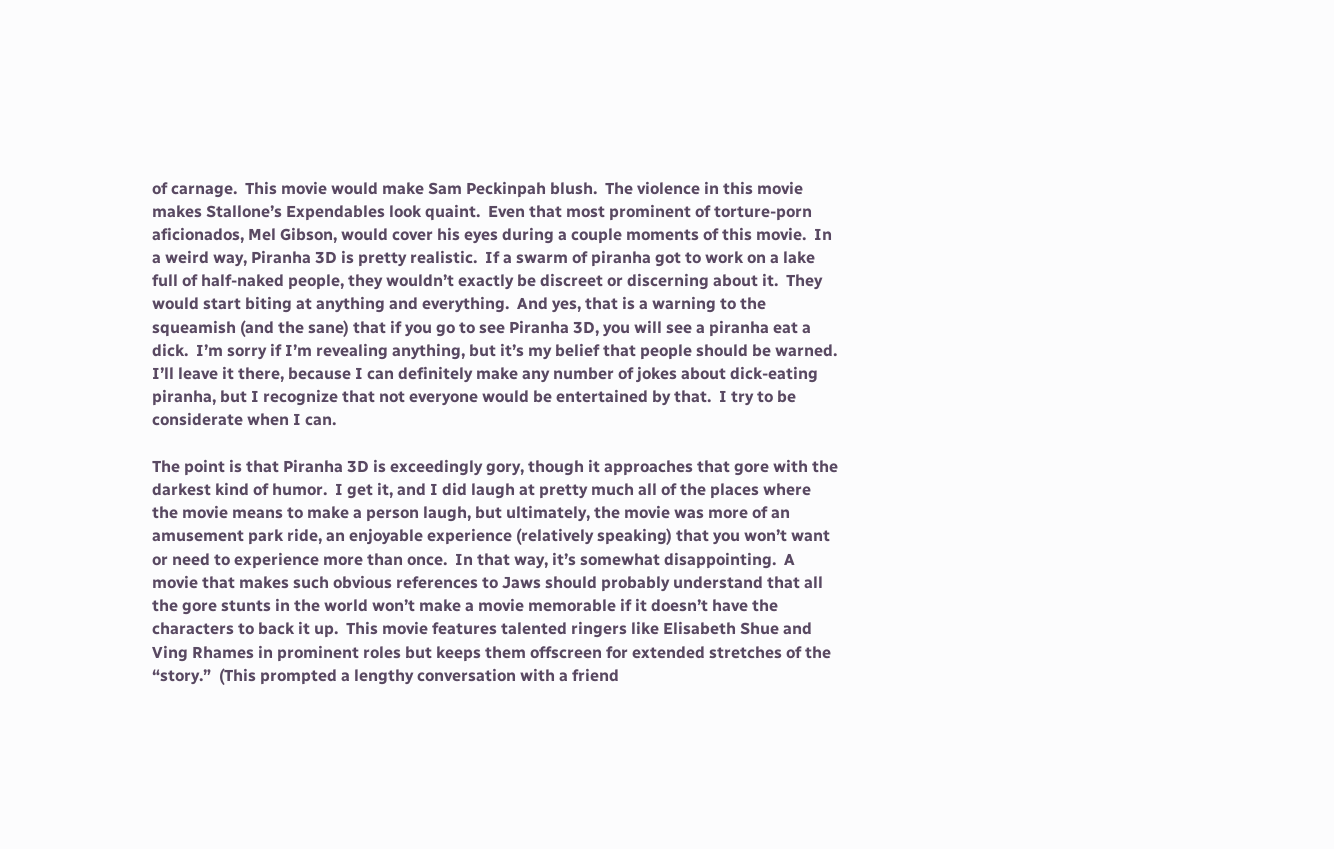of carnage.  This movie would make Sam Peckinpah blush.  The violence in this movie makes Stallone’s Expendables look quaint.  Even that most prominent of torture-porn aficionados, Mel Gibson, would cover his eyes during a couple moments of this movie.  In a weird way, Piranha 3D is pretty realistic.  If a swarm of piranha got to work on a lake full of half-naked people, they wouldn’t exactly be discreet or discerning about it.  They would start biting at anything and everything.  And yes, that is a warning to the squeamish (and the sane) that if you go to see Piranha 3D, you will see a piranha eat a dick.  I’m sorry if I’m revealing anything, but it’s my belief that people should be warned.  I’ll leave it there, because I can definitely make any number of jokes about dick-eating piranha, but I recognize that not everyone would be entertained by that.  I try to be considerate when I can.

The point is that Piranha 3D is exceedingly gory, though it approaches that gore with the darkest kind of humor.  I get it, and I did laugh at pretty much all of the places where the movie means to make a person laugh, but ultimately, the movie was more of an amusement park ride, an enjoyable experience (relatively speaking) that you won’t want or need to experience more than once.  In that way, it’s somewhat disappointing.  A movie that makes such obvious references to Jaws should probably understand that all the gore stunts in the world won’t make a movie memorable if it doesn’t have the characters to back it up.  This movie features talented ringers like Elisabeth Shue and Ving Rhames in prominent roles but keeps them offscreen for extended stretches of the “story.”  (This prompted a lengthy conversation with a friend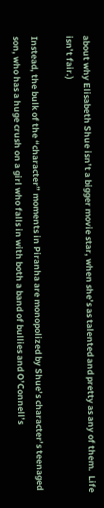about why Elisabeth Shue isn’t a bigger movie star, when she’s as talented and pretty as any of them.  Life isn’t fair.)

Instead, the bulk of the “character” moments in Piranha are monopolized by Shue’s character’s teenaged son, who has a huge crush on a girl who falls in with both a band of bullies and O’Connell’s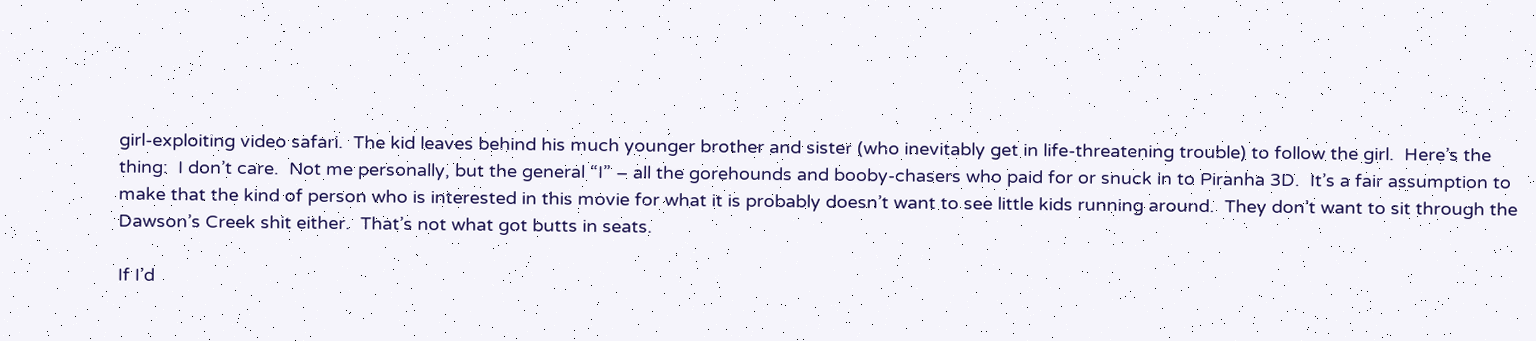girl-exploiting video safari.  The kid leaves behind his much younger brother and sister (who inevitably get in life-threatening trouble) to follow the girl.  Here’s the thing:  I don’t care.  Not me personally, but the general “I” – all the gorehounds and booby-chasers who paid for or snuck in to Piranha 3D.  It’s a fair assumption to make that the kind of person who is interested in this movie for what it is probably doesn’t want to see little kids running around.  They don’t want to sit through the Dawson’s Creek shit either.  That’s not what got butts in seats.

If I’d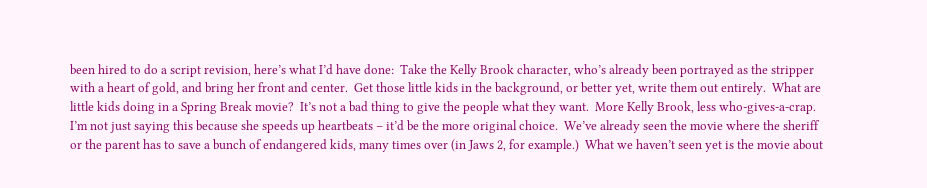been hired to do a script revision, here’s what I’d have done:  Take the Kelly Brook character, who’s already been portrayed as the stripper with a heart of gold, and bring her front and center.  Get those little kids in the background, or better yet, write them out entirely.  What are little kids doing in a Spring Break movie?  It’s not a bad thing to give the people what they want.  More Kelly Brook, less who-gives-a-crap.  I’m not just saying this because she speeds up heartbeats – it’d be the more original choice.  We’ve already seen the movie where the sheriff or the parent has to save a bunch of endangered kids, many times over (in Jaws 2, for example.)  What we haven’t seen yet is the movie about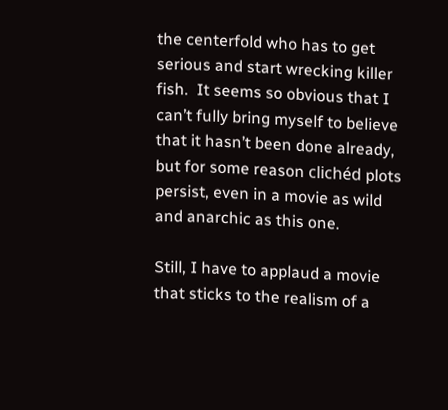the centerfold who has to get serious and start wrecking killer fish.  It seems so obvious that I can’t fully bring myself to believe that it hasn’t been done already, but for some reason clichéd plots persist, even in a movie as wild and anarchic as this one.

Still, I have to applaud a movie that sticks to the realism of a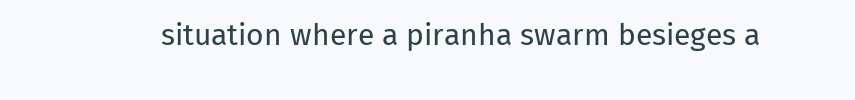situation where a piranha swarm besieges a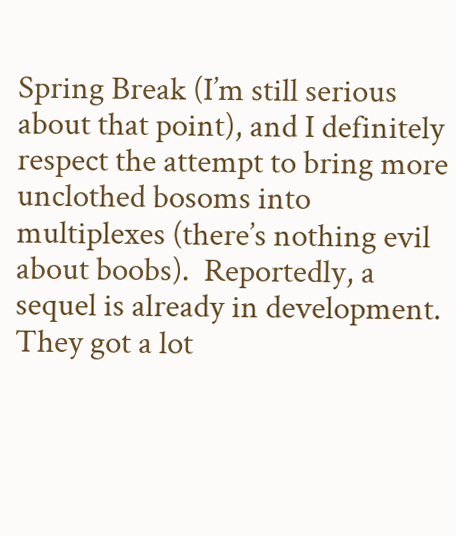Spring Break (I’m still serious about that point), and I definitely respect the attempt to bring more unclothed bosoms into multiplexes (there’s nothing evil about boobs).  Reportedly, a sequel is already in development.  They got a lot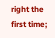right the first time;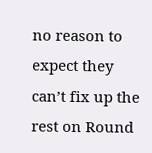no reason to expect they can’t fix up the rest on Round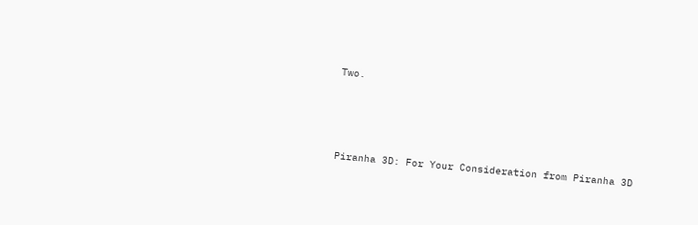Two.






Piranha 3D: For Your Consideration from Piranha 3D